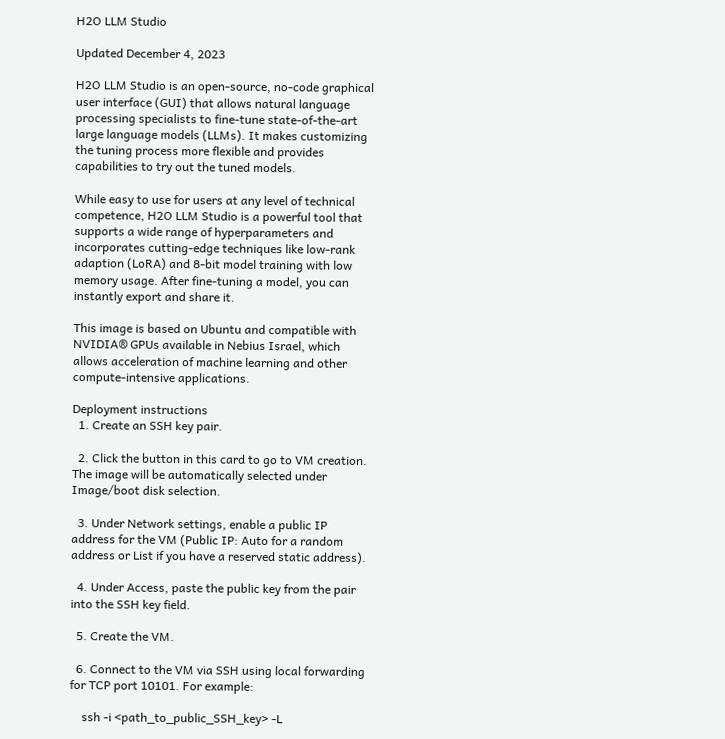H2O LLM Studio

Updated December 4, 2023

H2O LLM Studio is an open-source, no-code graphical user interface (GUI) that allows natural language processing specialists to fine-tune state-of-the-art large language models (LLMs). It makes customizing the tuning process more flexible and provides capabilities to try out the tuned models.

While easy to use for users at any level of technical competence, H2O LLM Studio is a powerful tool that supports a wide range of hyperparameters and incorporates cutting-edge techniques like low-rank adaption (LoRA) and 8-bit model training with low memory usage. After fine-tuning a model, you can instantly export and share it.

This image is based on Ubuntu and compatible with NVIDIA® GPUs available in Nebius Israel, which allows acceleration of machine learning and other compute-intensive applications.

Deployment instructions
  1. Create an SSH key pair.

  2. Click the button in this card to go to VM creation. The image will be automatically selected under Image/boot disk selection.

  3. Under Network settings, enable a public IP address for the VM (Public IP: Auto for a random address or List if you have a reserved static address).

  4. Under Access, paste the public key from the pair into the SSH key field.

  5. Create the VM.

  6. Connect to the VM via SSH using local forwarding for TCP port 10101. For example:

    ssh -i <path_to_public_SSH_key> -L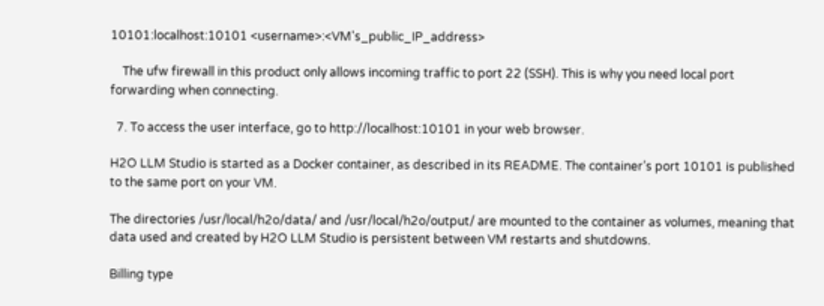10101:localhost:10101 <username>:<VM's_public_IP_address>

    The ufw firewall in this product only allows incoming traffic to port 22 (SSH). This is why you need local port forwarding when connecting.

  7. To access the user interface, go to http://localhost:10101 in your web browser.

H2O LLM Studio is started as a Docker container, as described in its README. The container’s port 10101 is published to the same port on your VM.

The directories /usr/local/h2o/data/ and /usr/local/h2o/output/ are mounted to the container as volumes, meaning that data used and created by H2O LLM Studio is persistent between VM restarts and shutdowns.

Billing type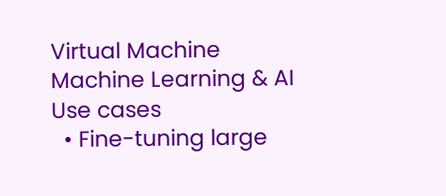Virtual Machine
Machine Learning & AI
Use cases
  • Fine-tuning large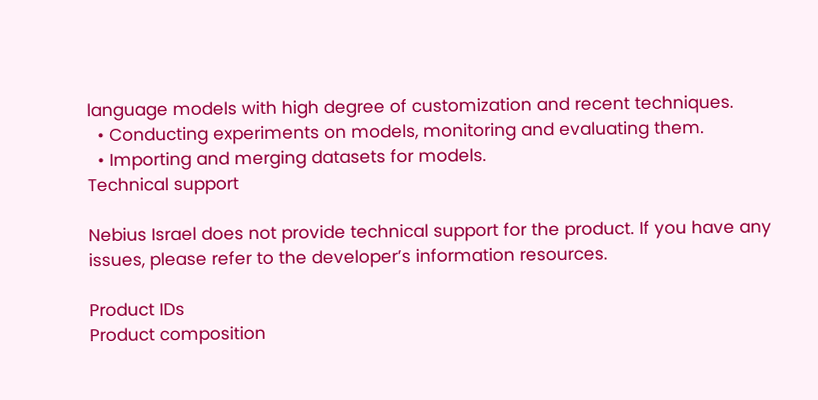language models with high degree of customization and recent techniques.
  • Conducting experiments on models, monitoring and evaluating them.
  • Importing and merging datasets for models.
Technical support

Nebius Israel does not provide technical support for the product. If you have any issues, please refer to the developer’s information resources.

Product IDs
Product composition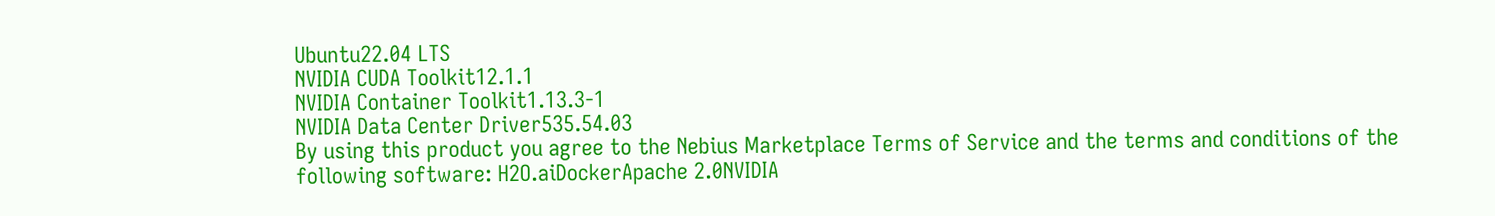Ubuntu22.04 LTS
NVIDIA CUDA Toolkit12.1.1
NVIDIA Container Toolkit1.13.3-1
NVIDIA Data Center Driver535.54.03
By using this product you agree to the Nebius Marketplace Terms of Service and the terms and conditions of the following software: H2O.aiDockerApache 2.0NVIDIA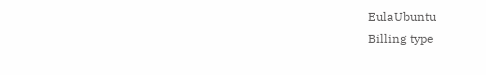EulaUbuntu
Billing type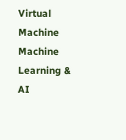Virtual Machine
Machine Learning & AI